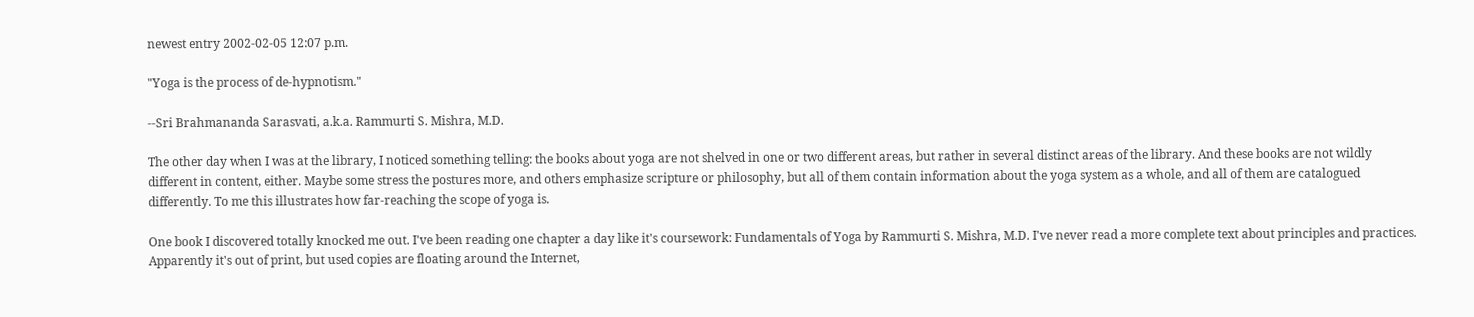newest entry 2002-02-05 12:07 p.m.

"Yoga is the process of de-hypnotism."

--Sri Brahmananda Sarasvati, a.k.a. Rammurti S. Mishra, M.D.

The other day when I was at the library, I noticed something telling: the books about yoga are not shelved in one or two different areas, but rather in several distinct areas of the library. And these books are not wildly different in content, either. Maybe some stress the postures more, and others emphasize scripture or philosophy, but all of them contain information about the yoga system as a whole, and all of them are catalogued differently. To me this illustrates how far-reaching the scope of yoga is.

One book I discovered totally knocked me out. I've been reading one chapter a day like it's coursework: Fundamentals of Yoga by Rammurti S. Mishra, M.D. I've never read a more complete text about principles and practices. Apparently it's out of print, but used copies are floating around the Internet,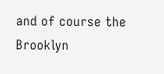and of course the Brooklyn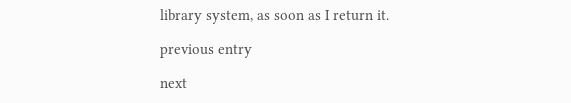library system, as soon as I return it.

previous entry

next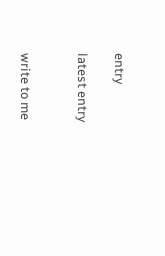entry

latest entry


write to me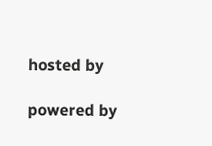hosted by

powered by